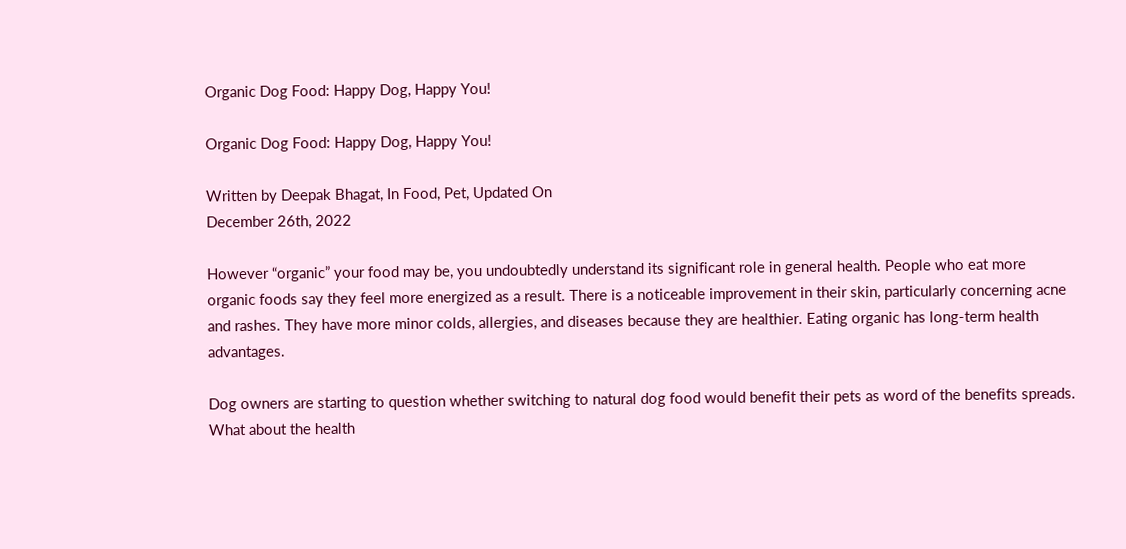Organic Dog Food: Happy Dog, Happy You!

Organic Dog Food: Happy Dog, Happy You!

Written by Deepak Bhagat, In Food, Pet, Updated On
December 26th, 2022

However “organic” your food may be, you undoubtedly understand its significant role in general health. People who eat more organic foods say they feel more energized as a result. There is a noticeable improvement in their skin, particularly concerning acne and rashes. They have more minor colds, allergies, and diseases because they are healthier. Eating organic has long-term health advantages.

Dog owners are starting to question whether switching to natural dog food would benefit their pets as word of the benefits spreads. What about the health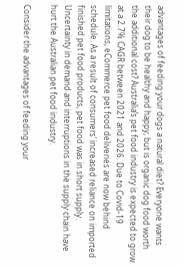advantages of feeding your dogs a natural diet? Everyone wants their dog to be healthy and happy, but is organic dog food worth the additional cost? Australia’s pet food industry is expected to grow at a 2.7% CAGR between 2021 and 2026. Due to Covid-19 limitations, eCommerce pet food deliveries are now behind schedule. As a result of consumers’ increased reliance on imported finished pet food products, pet food was in short supply. Uncertainty in demand and interruptions in the supply chain have hurt the Australian pet food industry.

Consider the advantages of feeding your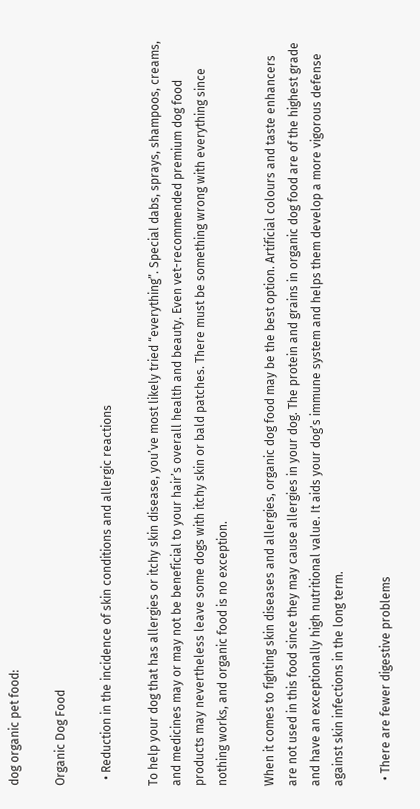dog organic pet food:

Organic Dog Food

  • Reduction in the incidence of skin conditions and allergic reactions

To help your dog that has allergies or itchy skin disease, you’ve most likely tried “everything”. Special dabs, sprays, shampoos, creams, and medicines may or may not be beneficial to your hair’s overall health and beauty. Even vet-recommended premium dog food products may nevertheless leave some dogs with itchy skin or bald patches. There must be something wrong with everything since nothing works, and organic food is no exception.

When it comes to fighting skin diseases and allergies, organic dog food may be the best option. Artificial colours and taste enhancers are not used in this food since they may cause allergies in your dog. The protein and grains in organic dog food are of the highest grade and have an exceptionally high nutritional value. It aids your dog’s immune system and helps them develop a more vigorous defense against skin infections in the long term.

  • There are fewer digestive problems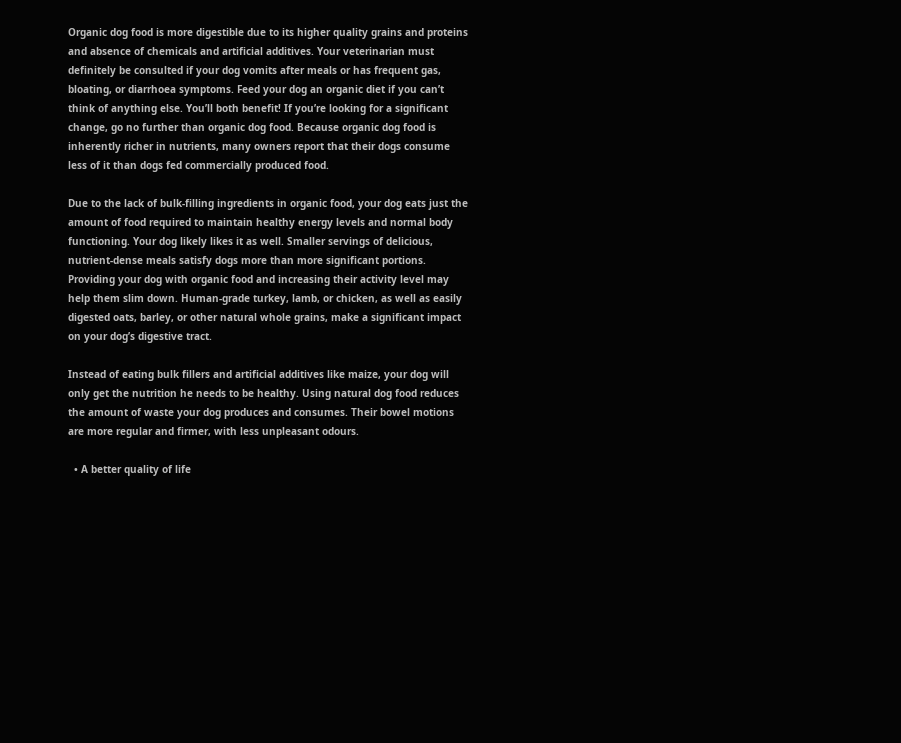Organic dog food is more digestible due to its higher quality grains and proteins and absence of chemicals and artificial additives. Your veterinarian must definitely be consulted if your dog vomits after meals or has frequent gas, bloating, or diarrhoea symptoms. Feed your dog an organic diet if you can’t think of anything else. You’ll both benefit! If you’re looking for a significant change, go no further than organic dog food. Because organic dog food is inherently richer in nutrients, many owners report that their dogs consume less of it than dogs fed commercially produced food.

Due to the lack of bulk-filling ingredients in organic food, your dog eats just the amount of food required to maintain healthy energy levels and normal body functioning. Your dog likely likes it as well. Smaller servings of delicious, nutrient-dense meals satisfy dogs more than more significant portions. Providing your dog with organic food and increasing their activity level may help them slim down. Human-grade turkey, lamb, or chicken, as well as easily digested oats, barley, or other natural whole grains, make a significant impact on your dog’s digestive tract.

Instead of eating bulk fillers and artificial additives like maize, your dog will only get the nutrition he needs to be healthy. Using natural dog food reduces the amount of waste your dog produces and consumes. Their bowel motions are more regular and firmer, with less unpleasant odours.

  • A better quality of life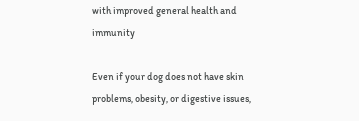with improved general health and immunity

Even if your dog does not have skin problems, obesity, or digestive issues,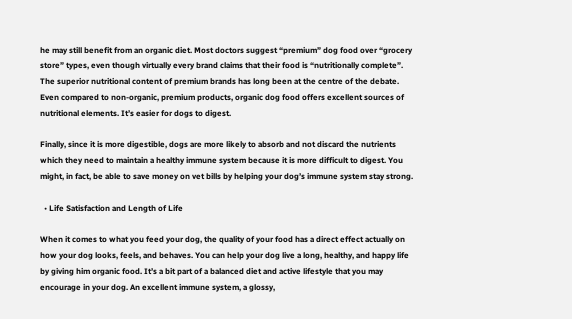he may still benefit from an organic diet. Most doctors suggest “premium” dog food over “grocery store” types, even though virtually every brand claims that their food is “nutritionally complete”. The superior nutritional content of premium brands has long been at the centre of the debate. Even compared to non-organic, premium products, organic dog food offers excellent sources of nutritional elements. It’s easier for dogs to digest.

Finally, since it is more digestible, dogs are more likely to absorb and not discard the nutrients which they need to maintain a healthy immune system because it is more difficult to digest. You might, in fact, be able to save money on vet bills by helping your dog’s immune system stay strong.

  • Life Satisfaction and Length of Life

When it comes to what you feed your dog, the quality of your food has a direct effect actually on how your dog looks, feels, and behaves. You can help your dog live a long, healthy, and happy life by giving him organic food. It’s a bit part of a balanced diet and active lifestyle that you may encourage in your dog. An excellent immune system, a glossy,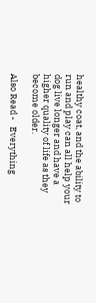healthy coat, and the ability to run and play can all help your dog live longer and have a higher quality of life as they become older.

Also Read -   Everything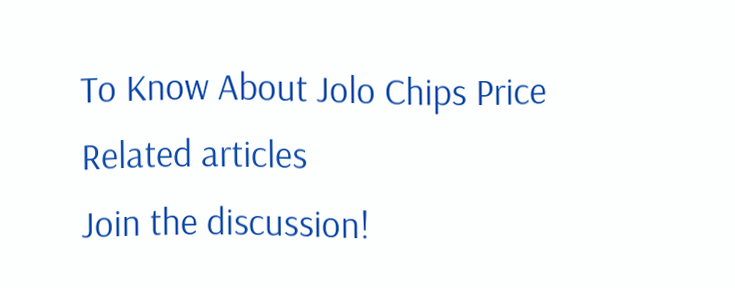To Know About Jolo Chips Price
Related articles
Join the discussion!